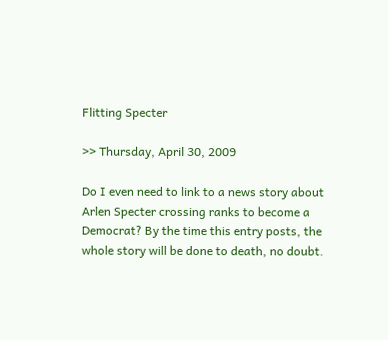Flitting Specter

>> Thursday, April 30, 2009

Do I even need to link to a news story about Arlen Specter crossing ranks to become a Democrat? By the time this entry posts, the whole story will be done to death, no doubt.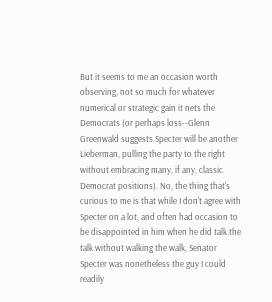But it seems to me an occasion worth observing, not so much for whatever numerical or strategic gain it nets the Democrats (or perhaps loss--Glenn Greenwald suggests Specter will be another Lieberman, pulling the party to the right without embracing many, if any, classic Democrat positions). No, the thing that's curious to me is that while I don't agree with Specter on a lot, and often had occasion to be disappointed in him when he did talk the talk without walking the walk, Senator Specter was nonetheless the guy I could readily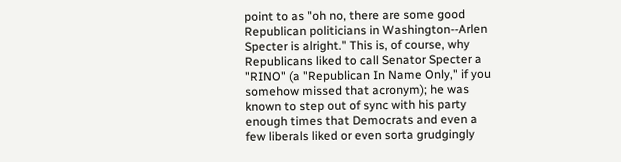point to as "oh no, there are some good Republican politicians in Washington--Arlen Specter is alright." This is, of course, why Republicans liked to call Senator Specter a "RINO" (a "Republican In Name Only," if you somehow missed that acronym); he was known to step out of sync with his party enough times that Democrats and even a few liberals liked or even sorta grudgingly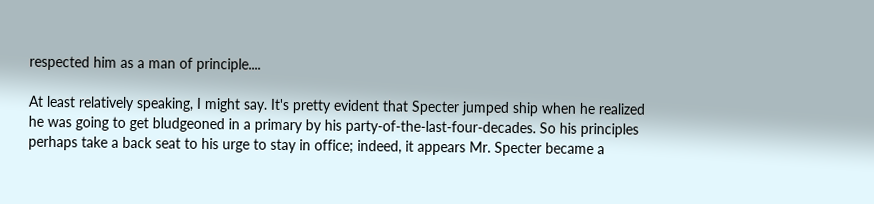respected him as a man of principle....

At least relatively speaking, I might say. It's pretty evident that Specter jumped ship when he realized he was going to get bludgeoned in a primary by his party-of-the-last-four-decades. So his principles perhaps take a back seat to his urge to stay in office; indeed, it appears Mr. Specter became a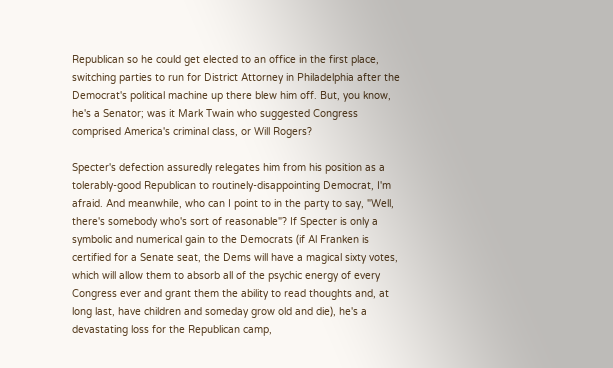Republican so he could get elected to an office in the first place, switching parties to run for District Attorney in Philadelphia after the Democrat's political machine up there blew him off. But, you know, he's a Senator; was it Mark Twain who suggested Congress comprised America's criminal class, or Will Rogers?

Specter's defection assuredly relegates him from his position as a tolerably-good Republican to routinely-disappointing Democrat, I'm afraid. And meanwhile, who can I point to in the party to say, "Well, there's somebody who's sort of reasonable"? If Specter is only a symbolic and numerical gain to the Democrats (if Al Franken is certified for a Senate seat, the Dems will have a magical sixty votes, which will allow them to absorb all of the psychic energy of every Congress ever and grant them the ability to read thoughts and, at long last, have children and someday grow old and die), he's a devastating loss for the Republican camp,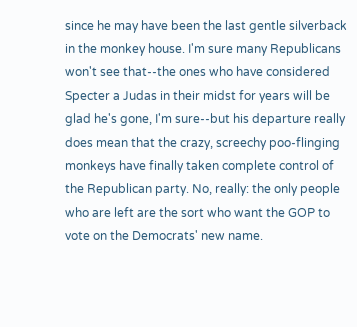since he may have been the last gentle silverback in the monkey house. I'm sure many Republicans won't see that--the ones who have considered Specter a Judas in their midst for years will be glad he's gone, I'm sure--but his departure really does mean that the crazy, screechy poo-flinging monkeys have finally taken complete control of the Republican party. No, really: the only people who are left are the sort who want the GOP to vote on the Democrats' new name.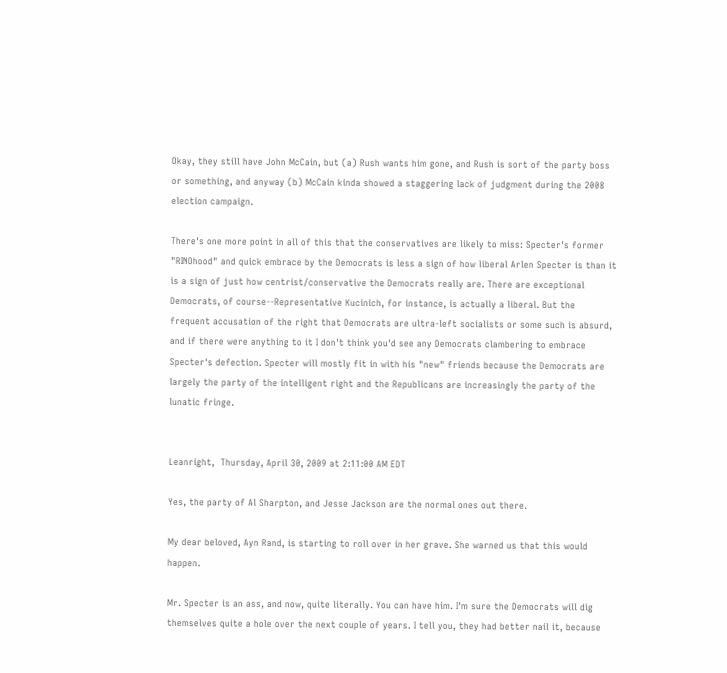Okay, they still have John McCain, but (a) Rush wants him gone, and Rush is sort of the party boss or something, and anyway (b) McCain kinda showed a staggering lack of judgment during the 2008 election campaign.

There's one more point in all of this that the conservatives are likely to miss: Specter's former "RINOhood" and quick embrace by the Democrats is less a sign of how liberal Arlen Specter is than it is a sign of just how centrist/conservative the Democrats really are. There are exceptional Democrats, of course--Representative Kucinich, for instance, is actually a liberal. But the frequent accusation of the right that Democrats are ultra-left socialists or some such is absurd, and if there were anything to it I don't think you'd see any Democrats clambering to embrace Specter's defection. Specter will mostly fit in with his "new" friends because the Democrats are largely the party of the intelligent right and the Republicans are increasingly the party of the lunatic fringe.


Leanright,  Thursday, April 30, 2009 at 2:11:00 AM EDT

Yes, the party of Al Sharpton, and Jesse Jackson are the normal ones out there.

My dear beloved, Ayn Rand, is starting to roll over in her grave. She warned us that this would happen.

Mr. Specter is an ass, and now, quite literally. You can have him. I'm sure the Democrats will dig themselves quite a hole over the next couple of years. I tell you, they had better nail it, because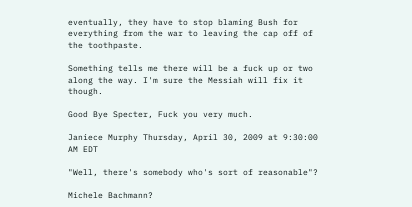eventually, they have to stop blaming Bush for everything from the war to leaving the cap off of the toothpaste.

Something tells me there will be a fuck up or two along the way. I'm sure the Messiah will fix it though.

Good Bye Specter, Fuck you very much.

Janiece Murphy Thursday, April 30, 2009 at 9:30:00 AM EDT

"Well, there's somebody who's sort of reasonable"?

Michele Bachmann?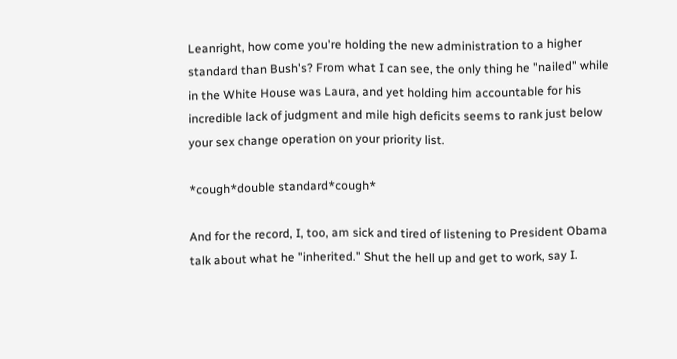Leanright, how come you're holding the new administration to a higher standard than Bush's? From what I can see, the only thing he "nailed" while in the White House was Laura, and yet holding him accountable for his incredible lack of judgment and mile high deficits seems to rank just below your sex change operation on your priority list.

*cough*double standard*cough*

And for the record, I, too, am sick and tired of listening to President Obama talk about what he "inherited." Shut the hell up and get to work, say I.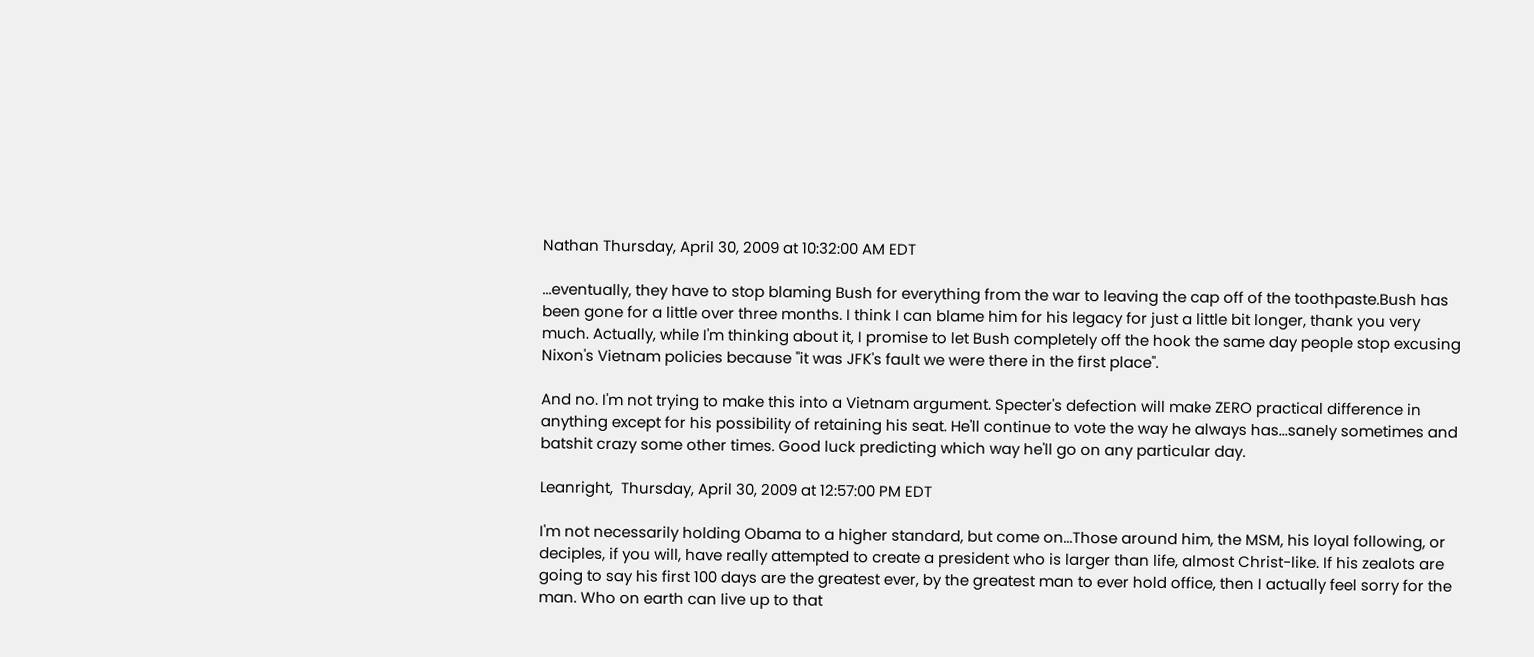Nathan Thursday, April 30, 2009 at 10:32:00 AM EDT

...eventually, they have to stop blaming Bush for everything from the war to leaving the cap off of the toothpaste.Bush has been gone for a little over three months. I think I can blame him for his legacy for just a little bit longer, thank you very much. Actually, while I'm thinking about it, I promise to let Bush completely off the hook the same day people stop excusing Nixon's Vietnam policies because "it was JFK's fault we were there in the first place".

And no. I'm not trying to make this into a Vietnam argument. Specter's defection will make ZERO practical difference in anything except for his possibility of retaining his seat. He'll continue to vote the way he always has...sanely sometimes and batshit crazy some other times. Good luck predicting which way he'll go on any particular day.

Leanright,  Thursday, April 30, 2009 at 12:57:00 PM EDT

I'm not necessarily holding Obama to a higher standard, but come on...Those around him, the MSM, his loyal following, or deciples, if you will, have really attempted to create a president who is larger than life, almost Christ-like. If his zealots are going to say his first 100 days are the greatest ever, by the greatest man to ever hold office, then I actually feel sorry for the man. Who on earth can live up to that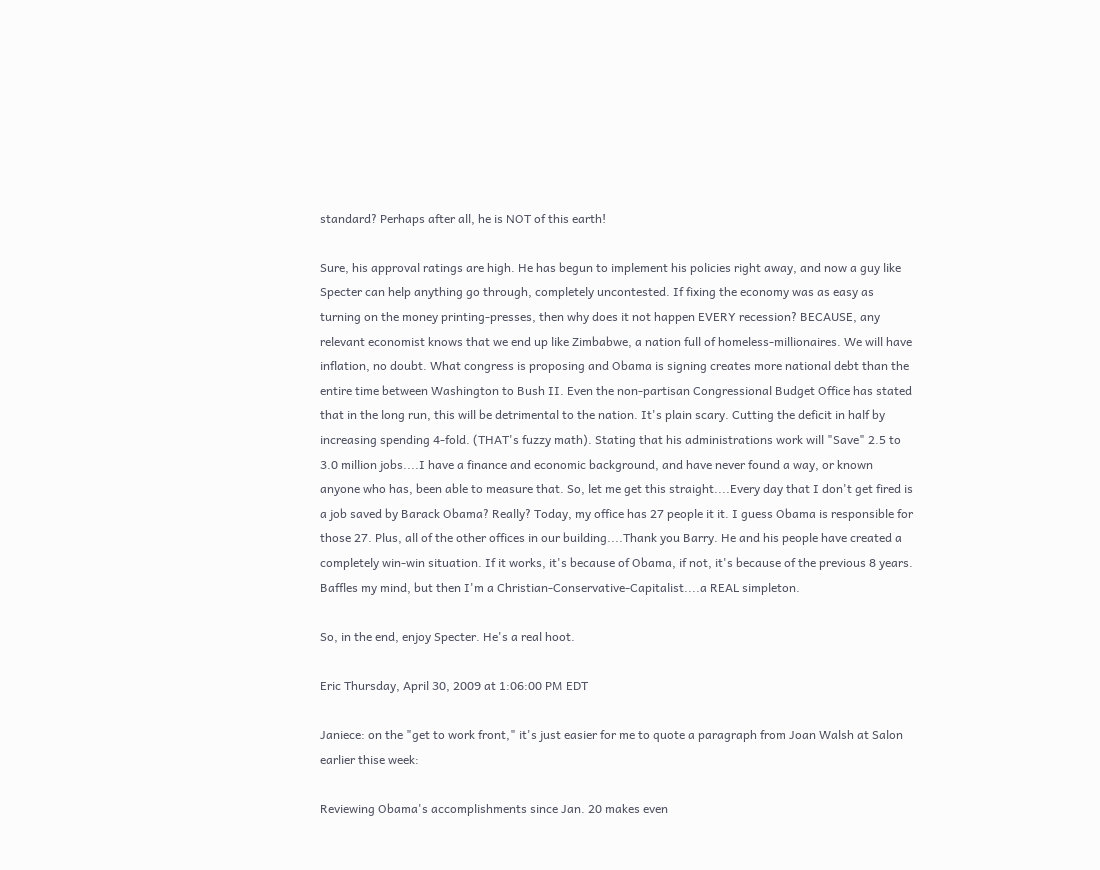standard? Perhaps after all, he is NOT of this earth!

Sure, his approval ratings are high. He has begun to implement his policies right away, and now a guy like Specter can help anything go through, completely uncontested. If fixing the economy was as easy as turning on the money printing-presses, then why does it not happen EVERY recession? BECAUSE, any relevant economist knows that we end up like Zimbabwe, a nation full of homeless-millionaires. We will have inflation, no doubt. What congress is proposing and Obama is signing creates more national debt than the entire time between Washington to Bush II. Even the non-partisan Congressional Budget Office has stated that in the long run, this will be detrimental to the nation. It's plain scary. Cutting the deficit in half by increasing spending 4-fold. (THAT's fuzzy math). Stating that his administrations work will "Save" 2.5 to 3.0 million jobs....I have a finance and economic background, and have never found a way, or known anyone who has, been able to measure that. So, let me get this straight....Every day that I don't get fired is a job saved by Barack Obama? Really? Today, my office has 27 people it it. I guess Obama is responsible for those 27. Plus, all of the other offices in our building....Thank you Barry. He and his people have created a completely win-win situation. If it works, it's because of Obama, if not, it's because of the previous 8 years. Baffles my mind, but then I'm a Christian-Conservative-Capitalist....a REAL simpleton.

So, in the end, enjoy Specter. He's a real hoot.

Eric Thursday, April 30, 2009 at 1:06:00 PM EDT

Janiece: on the "get to work front," it's just easier for me to quote a paragraph from Joan Walsh at Salon earlier thise week:

Reviewing Obama's accomplishments since Jan. 20 makes even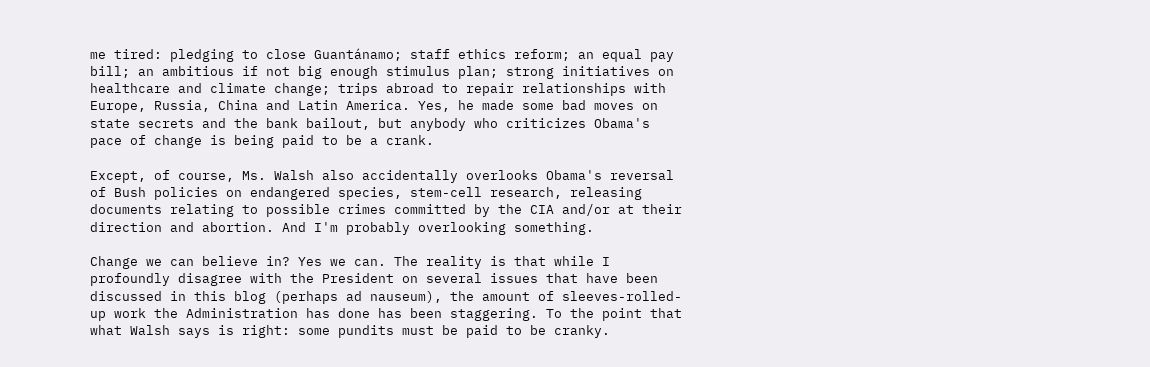me tired: pledging to close Guantánamo; staff ethics reform; an equal pay bill; an ambitious if not big enough stimulus plan; strong initiatives on healthcare and climate change; trips abroad to repair relationships with Europe, Russia, China and Latin America. Yes, he made some bad moves on state secrets and the bank bailout, but anybody who criticizes Obama's pace of change is being paid to be a crank.

Except, of course, Ms. Walsh also accidentally overlooks Obama's reversal of Bush policies on endangered species, stem-cell research, releasing documents relating to possible crimes committed by the CIA and/or at their direction and abortion. And I'm probably overlooking something.

Change we can believe in? Yes we can. The reality is that while I profoundly disagree with the President on several issues that have been discussed in this blog (perhaps ad nauseum), the amount of sleeves-rolled-up work the Administration has done has been staggering. To the point that what Walsh says is right: some pundits must be paid to be cranky.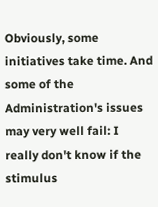Obviously, some initiatives take time. And some of the Administration's issues may very well fail: I really don't know if the stimulus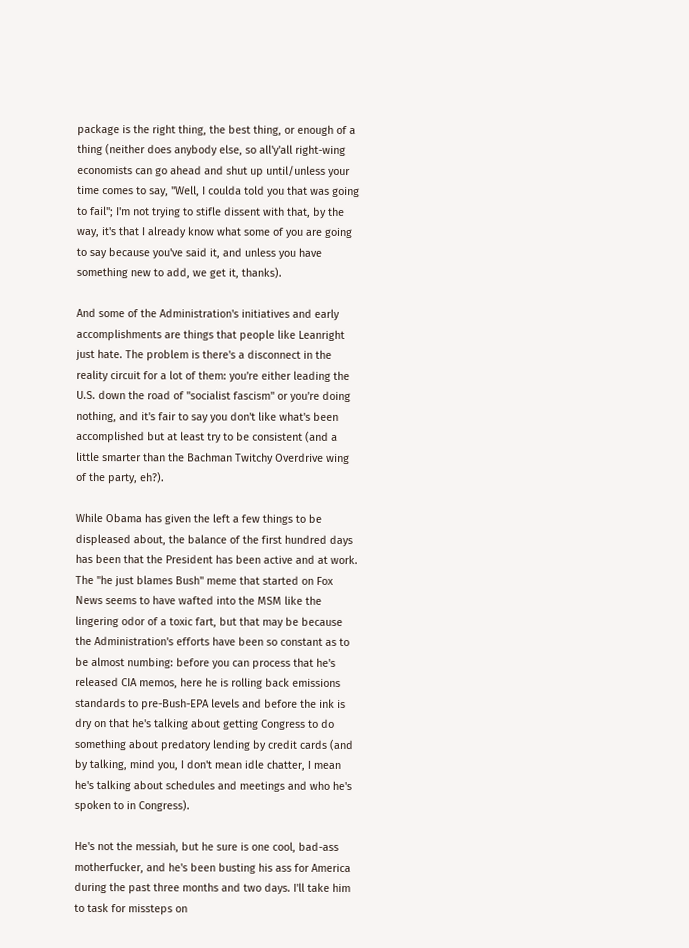package is the right thing, the best thing, or enough of a thing (neither does anybody else, so all'y'all right-wing economists can go ahead and shut up until/unless your time comes to say, "Well, I coulda told you that was going to fail"; I'm not trying to stifle dissent with that, by the way, it's that I already know what some of you are going to say because you've said it, and unless you have something new to add, we get it, thanks).

And some of the Administration's initiatives and early accomplishments are things that people like Leanright just hate. The problem is there's a disconnect in the reality circuit for a lot of them: you're either leading the U.S. down the road of "socialist fascism" or you're doing nothing, and it's fair to say you don't like what's been accomplished but at least try to be consistent (and a little smarter than the Bachman Twitchy Overdrive wing of the party, eh?).

While Obama has given the left a few things to be displeased about, the balance of the first hundred days has been that the President has been active and at work. The "he just blames Bush" meme that started on Fox News seems to have wafted into the MSM like the lingering odor of a toxic fart, but that may be because the Administration's efforts have been so constant as to be almost numbing: before you can process that he's released CIA memos, here he is rolling back emissions standards to pre-Bush-EPA levels and before the ink is dry on that he's talking about getting Congress to do something about predatory lending by credit cards (and by talking, mind you, I don't mean idle chatter, I mean he's talking about schedules and meetings and who he's spoken to in Congress).

He's not the messiah, but he sure is one cool, bad-ass motherfucker, and he's been busting his ass for America during the past three months and two days. I'll take him to task for missteps on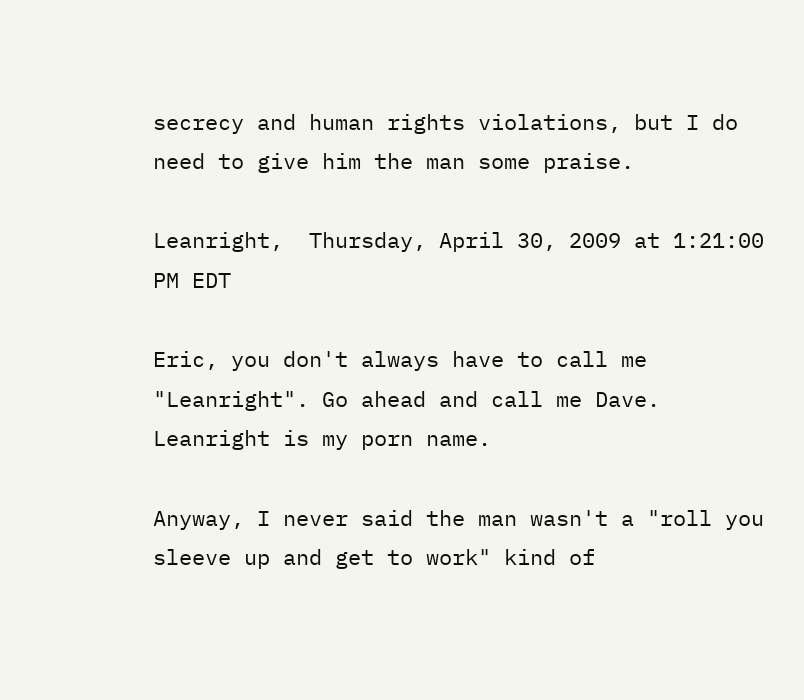secrecy and human rights violations, but I do need to give him the man some praise.

Leanright,  Thursday, April 30, 2009 at 1:21:00 PM EDT

Eric, you don't always have to call me "Leanright". Go ahead and call me Dave. Leanright is my porn name.

Anyway, I never said the man wasn't a "roll you sleeve up and get to work" kind of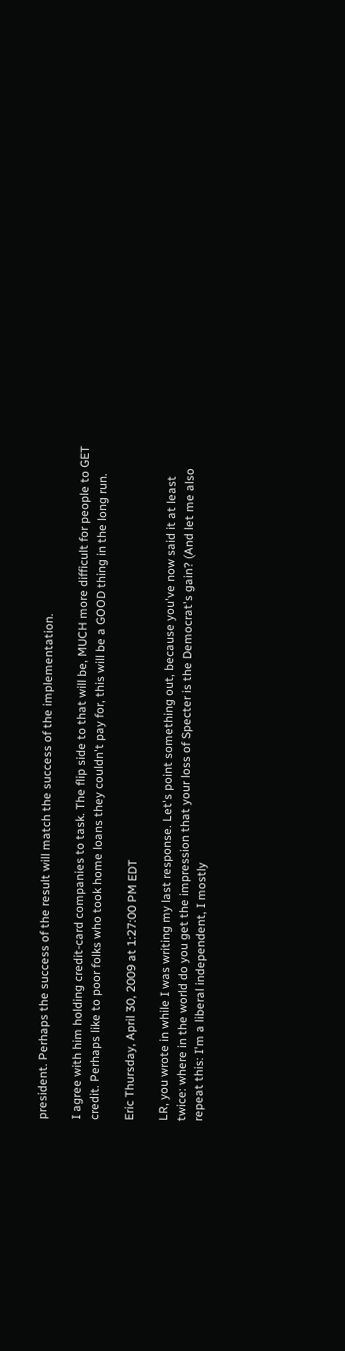president. Perhaps the success of the result will match the success of the implementation.

I agree with him holding credit-card companies to task. The flip side to that will be, MUCH more difficult for people to GET credit. Perhaps like to poor folks who took home loans they couldn't pay for, this will be a GOOD thing in the long run.

Eric Thursday, April 30, 2009 at 1:27:00 PM EDT

LR, you wrote in while I was writing my last response. Let's point something out, because you've now said it at least twice: where in the world do you get the impression that your loss of Specter is the Democrat's gain? (And let me also repeat this: I'm a liberal independent, I mostly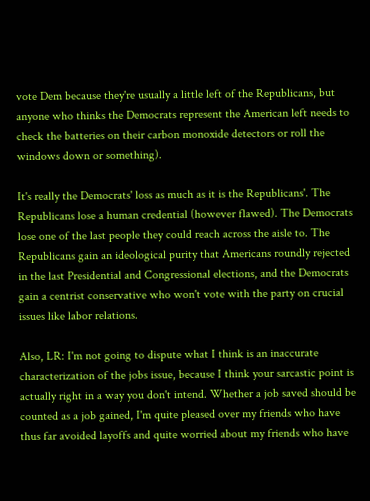vote Dem because they're usually a little left of the Republicans, but anyone who thinks the Democrats represent the American left needs to check the batteries on their carbon monoxide detectors or roll the windows down or something).

It's really the Democrats' loss as much as it is the Republicans'. The Republicans lose a human credential (however flawed). The Democrats lose one of the last people they could reach across the aisle to. The Republicans gain an ideological purity that Americans roundly rejected in the last Presidential and Congressional elections, and the Democrats gain a centrist conservative who won't vote with the party on crucial issues like labor relations.

Also, LR: I'm not going to dispute what I think is an inaccurate characterization of the jobs issue, because I think your sarcastic point is actually right in a way you don't intend. Whether a job saved should be counted as a job gained, I'm quite pleased over my friends who have thus far avoided layoffs and quite worried about my friends who have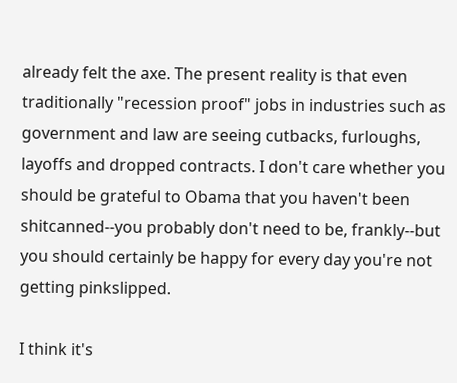already felt the axe. The present reality is that even traditionally "recession proof" jobs in industries such as government and law are seeing cutbacks, furloughs, layoffs and dropped contracts. I don't care whether you should be grateful to Obama that you haven't been shitcanned--you probably don't need to be, frankly--but you should certainly be happy for every day you're not getting pinkslipped.

I think it's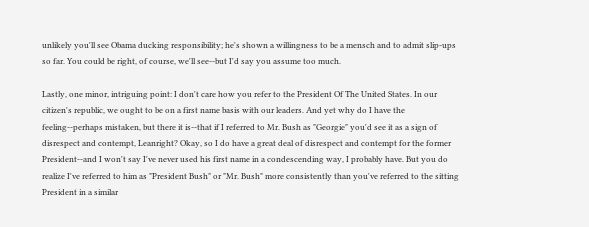unlikely you'll see Obama ducking responsibility; he's shown a willingness to be a mensch and to admit slip-ups so far. You could be right, of course, we'll see--but I'd say you assume too much.

Lastly, one minor, intriguing point: I don't care how you refer to the President Of The United States. In our citizen's republic, we ought to be on a first name basis with our leaders. And yet why do I have the feeling--perhaps mistaken, but there it is--that if I referred to Mr. Bush as "Georgie" you'd see it as a sign of disrespect and contempt, Leanright? Okay, so I do have a great deal of disrespect and contempt for the former President--and I won't say I've never used his first name in a condescending way, I probably have. But you do realize I've referred to him as "President Bush" or "Mr. Bush" more consistently than you've referred to the sitting President in a similar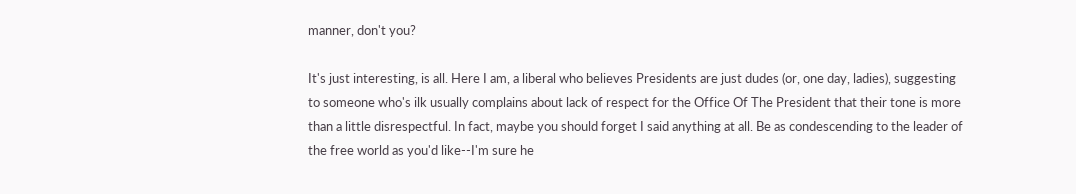manner, don't you?

It's just interesting, is all. Here I am, a liberal who believes Presidents are just dudes (or, one day, ladies), suggesting to someone who's ilk usually complains about lack of respect for the Office Of The President that their tone is more than a little disrespectful. In fact, maybe you should forget I said anything at all. Be as condescending to the leader of the free world as you'd like--I'm sure he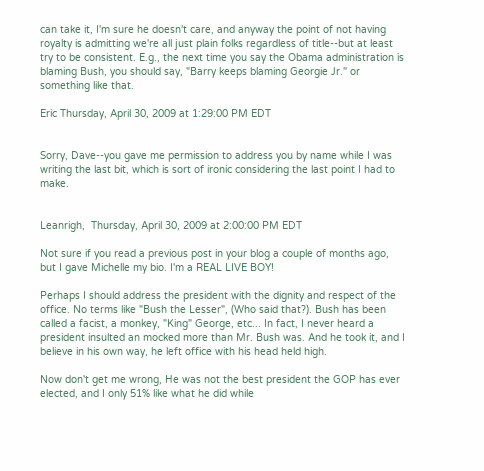can take it, I'm sure he doesn't care, and anyway the point of not having royalty is admitting we're all just plain folks regardless of title--but at least try to be consistent. E.g., the next time you say the Obama administration is blaming Bush, you should say, "Barry keeps blaming Georgie Jr." or something like that.

Eric Thursday, April 30, 2009 at 1:29:00 PM EDT


Sorry, Dave--you gave me permission to address you by name while I was writing the last bit, which is sort of ironic considering the last point I had to make.


Leanrigh,  Thursday, April 30, 2009 at 2:00:00 PM EDT

Not sure if you read a previous post in your blog a couple of months ago, but I gave Michelle my bio. I'm a REAL LIVE BOY!

Perhaps I should address the president with the dignity and respect of the office. No terms like "Bush the Lesser", (Who said that?). Bush has been called a facist, a monkey, "King" George, etc... In fact, I never heard a president insulted an mocked more than Mr. Bush was. And he took it, and I believe in his own way, he left office with his head held high.

Now don't get me wrong, He was not the best president the GOP has ever elected, and I only 51% like what he did while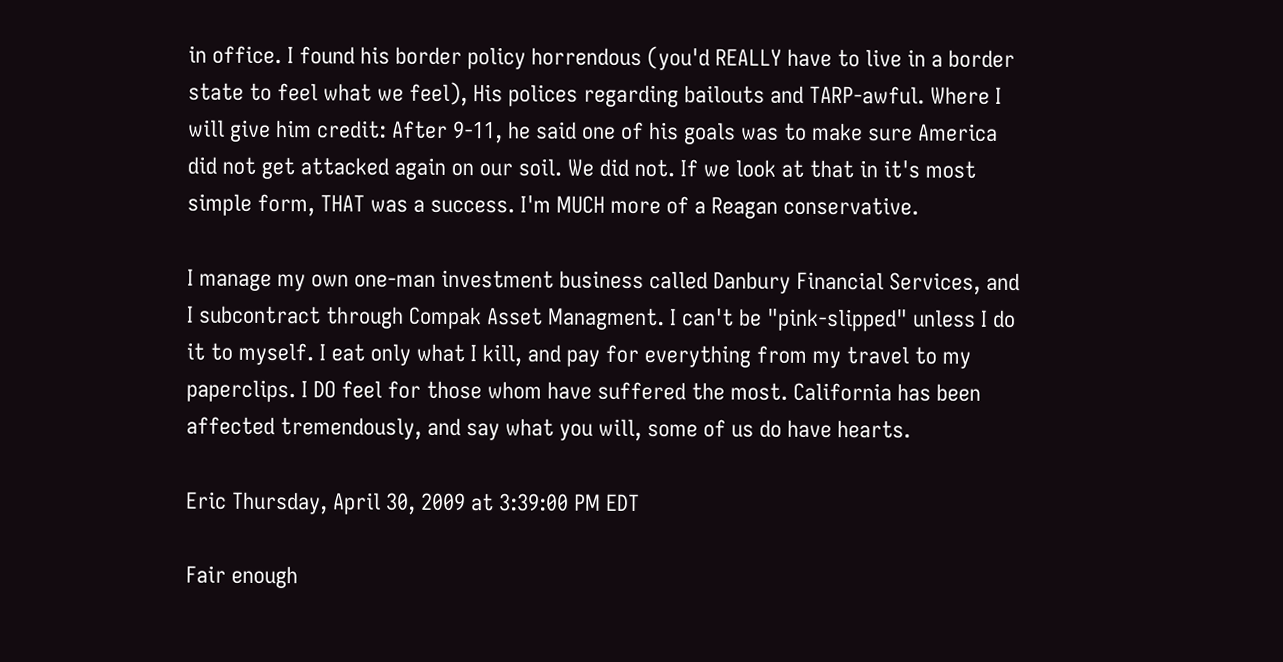in office. I found his border policy horrendous (you'd REALLY have to live in a border state to feel what we feel), His polices regarding bailouts and TARP-awful. Where I will give him credit: After 9-11, he said one of his goals was to make sure America did not get attacked again on our soil. We did not. If we look at that in it's most simple form, THAT was a success. I'm MUCH more of a Reagan conservative.

I manage my own one-man investment business called Danbury Financial Services, and I subcontract through Compak Asset Managment. I can't be "pink-slipped" unless I do it to myself. I eat only what I kill, and pay for everything from my travel to my paperclips. I DO feel for those whom have suffered the most. California has been affected tremendously, and say what you will, some of us do have hearts.

Eric Thursday, April 30, 2009 at 3:39:00 PM EDT

Fair enough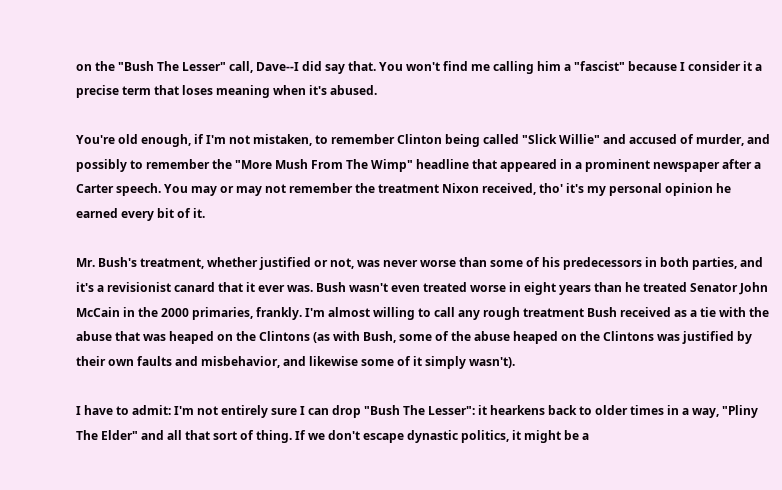on the "Bush The Lesser" call, Dave--I did say that. You won't find me calling him a "fascist" because I consider it a precise term that loses meaning when it's abused.

You're old enough, if I'm not mistaken, to remember Clinton being called "Slick Willie" and accused of murder, and possibly to remember the "More Mush From The Wimp" headline that appeared in a prominent newspaper after a Carter speech. You may or may not remember the treatment Nixon received, tho' it's my personal opinion he earned every bit of it.

Mr. Bush's treatment, whether justified or not, was never worse than some of his predecessors in both parties, and it's a revisionist canard that it ever was. Bush wasn't even treated worse in eight years than he treated Senator John McCain in the 2000 primaries, frankly. I'm almost willing to call any rough treatment Bush received as a tie with the abuse that was heaped on the Clintons (as with Bush, some of the abuse heaped on the Clintons was justified by their own faults and misbehavior, and likewise some of it simply wasn't).

I have to admit: I'm not entirely sure I can drop "Bush The Lesser": it hearkens back to older times in a way, "Pliny The Elder" and all that sort of thing. If we don't escape dynastic politics, it might be a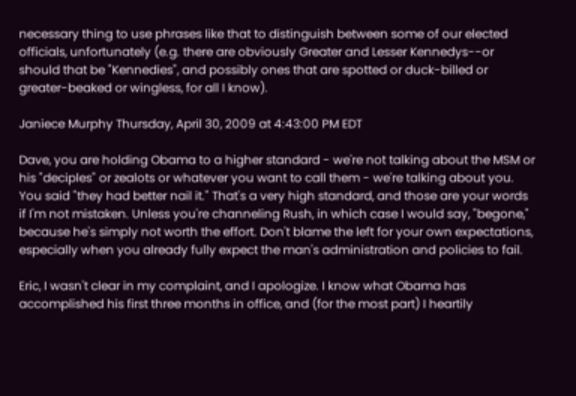necessary thing to use phrases like that to distinguish between some of our elected officials, unfortunately (e.g. there are obviously Greater and Lesser Kennedys--or should that be "Kennedies", and possibly ones that are spotted or duck-billed or greater-beaked or wingless, for all I know).

Janiece Murphy Thursday, April 30, 2009 at 4:43:00 PM EDT

Dave, you are holding Obama to a higher standard - we're not talking about the MSM or his "deciples" or zealots or whatever you want to call them - we're talking about you. You said "they had better nail it." That's a very high standard, and those are your words if I'm not mistaken. Unless you're channeling Rush, in which case I would say, "begone," because he's simply not worth the effort. Don't blame the left for your own expectations, especially when you already fully expect the man's administration and policies to fail.

Eric, I wasn't clear in my complaint, and I apologize. I know what Obama has accomplished his first three months in office, and (for the most part) I heartily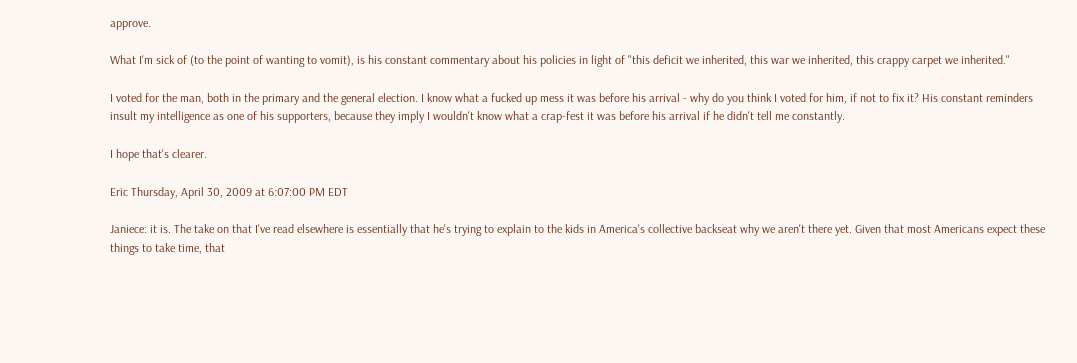approve.

What I'm sick of (to the point of wanting to vomit), is his constant commentary about his policies in light of "this deficit we inherited, this war we inherited, this crappy carpet we inherited."

I voted for the man, both in the primary and the general election. I know what a fucked up mess it was before his arrival - why do you think I voted for him, if not to fix it? His constant reminders insult my intelligence as one of his supporters, because they imply I wouldn't know what a crap-fest it was before his arrival if he didn't tell me constantly.

I hope that's clearer.

Eric Thursday, April 30, 2009 at 6:07:00 PM EDT

Janiece: it is. The take on that I've read elsewhere is essentially that he's trying to explain to the kids in America's collective backseat why we aren't there yet. Given that most Americans expect these things to take time, that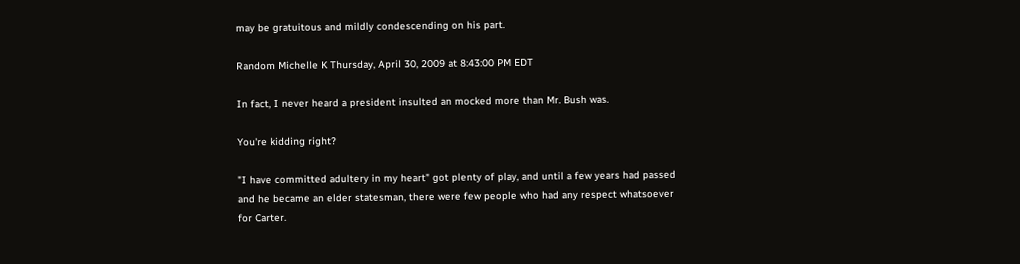may be gratuitous and mildly condescending on his part.

Random Michelle K Thursday, April 30, 2009 at 8:43:00 PM EDT

In fact, I never heard a president insulted an mocked more than Mr. Bush was.

You're kidding right?

"I have committed adultery in my heart" got plenty of play, and until a few years had passed and he became an elder statesman, there were few people who had any respect whatsoever for Carter.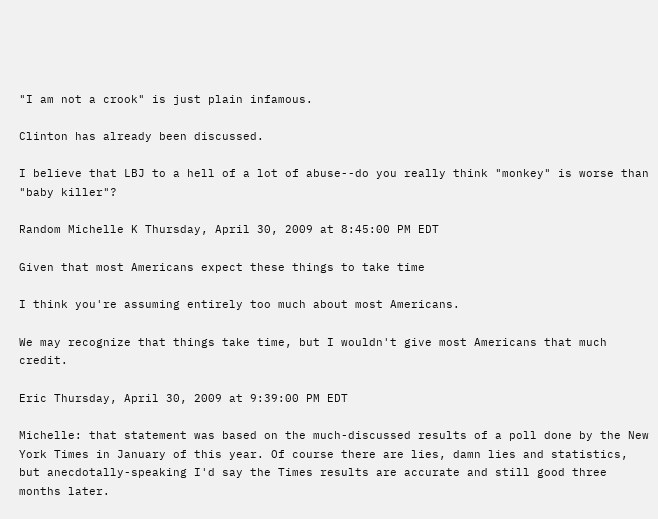"I am not a crook" is just plain infamous.

Clinton has already been discussed.

I believe that LBJ to a hell of a lot of abuse--do you really think "monkey" is worse than "baby killer"?

Random Michelle K Thursday, April 30, 2009 at 8:45:00 PM EDT

Given that most Americans expect these things to take time

I think you're assuming entirely too much about most Americans.

We may recognize that things take time, but I wouldn't give most Americans that much credit.

Eric Thursday, April 30, 2009 at 9:39:00 PM EDT

Michelle: that statement was based on the much-discussed results of a poll done by the New York Times in January of this year. Of course there are lies, damn lies and statistics, but anecdotally-speaking I'd say the Times results are accurate and still good three months later.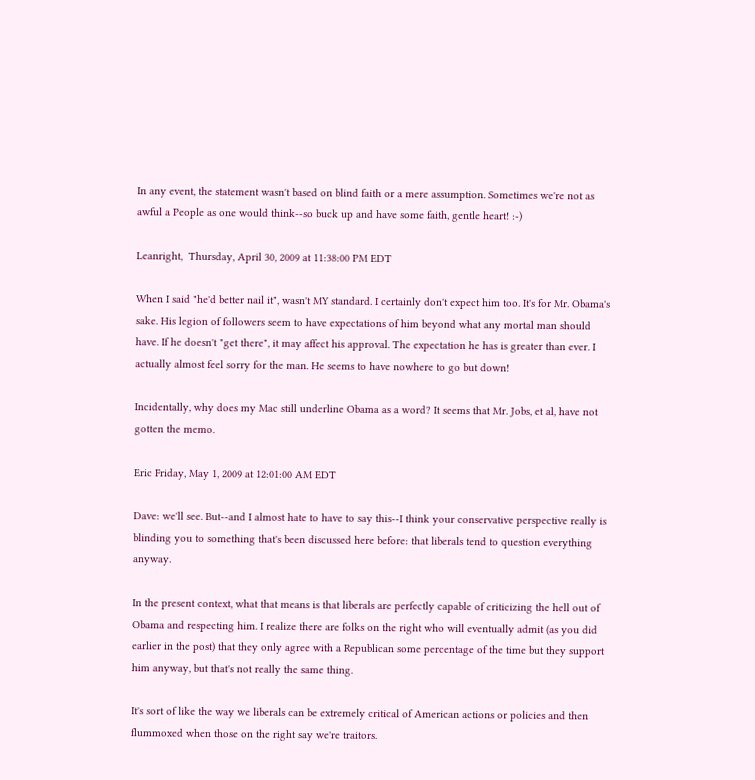In any event, the statement wasn't based on blind faith or a mere assumption. Sometimes we're not as awful a People as one would think--so buck up and have some faith, gentle heart! :-)

Leanright,  Thursday, April 30, 2009 at 11:38:00 PM EDT

When I said "he'd better nail it", wasn't MY standard. I certainly don't expect him too. It's for Mr. Obama's sake. His legion of followers seem to have expectations of him beyond what any mortal man should have. If he doesn't "get there", it may affect his approval. The expectation he has is greater than ever. I actually almost feel sorry for the man. He seems to have nowhere to go but down!

Incidentally, why does my Mac still underline Obama as a word? It seems that Mr. Jobs, et al, have not gotten the memo.

Eric Friday, May 1, 2009 at 12:01:00 AM EDT

Dave: we'll see. But--and I almost hate to have to say this--I think your conservative perspective really is blinding you to something that's been discussed here before: that liberals tend to question everything anyway.

In the present context, what that means is that liberals are perfectly capable of criticizing the hell out of Obama and respecting him. I realize there are folks on the right who will eventually admit (as you did earlier in the post) that they only agree with a Republican some percentage of the time but they support him anyway, but that's not really the same thing.

It's sort of like the way we liberals can be extremely critical of American actions or policies and then flummoxed when those on the right say we're traitors.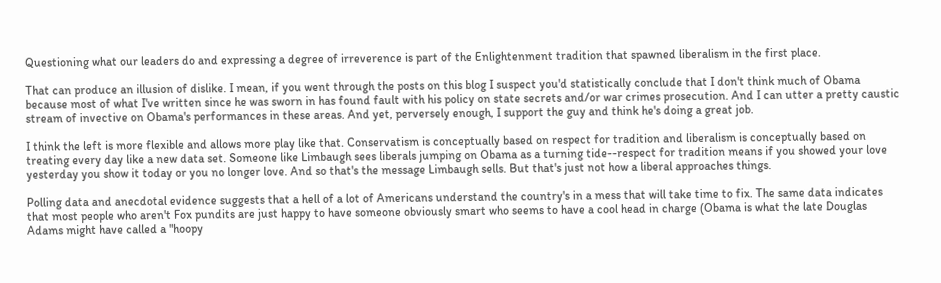Questioning what our leaders do and expressing a degree of irreverence is part of the Enlightenment tradition that spawned liberalism in the first place.

That can produce an illusion of dislike. I mean, if you went through the posts on this blog I suspect you'd statistically conclude that I don't think much of Obama because most of what I've written since he was sworn in has found fault with his policy on state secrets and/or war crimes prosecution. And I can utter a pretty caustic stream of invective on Obama's performances in these areas. And yet, perversely enough, I support the guy and think he's doing a great job.

I think the left is more flexible and allows more play like that. Conservatism is conceptually based on respect for tradition and liberalism is conceptually based on treating every day like a new data set. Someone like Limbaugh sees liberals jumping on Obama as a turning tide--respect for tradition means if you showed your love yesterday you show it today or you no longer love. And so that's the message Limbaugh sells. But that's just not how a liberal approaches things.

Polling data and anecdotal evidence suggests that a hell of a lot of Americans understand the country's in a mess that will take time to fix. The same data indicates that most people who aren't Fox pundits are just happy to have someone obviously smart who seems to have a cool head in charge (Obama is what the late Douglas Adams might have called a "hoopy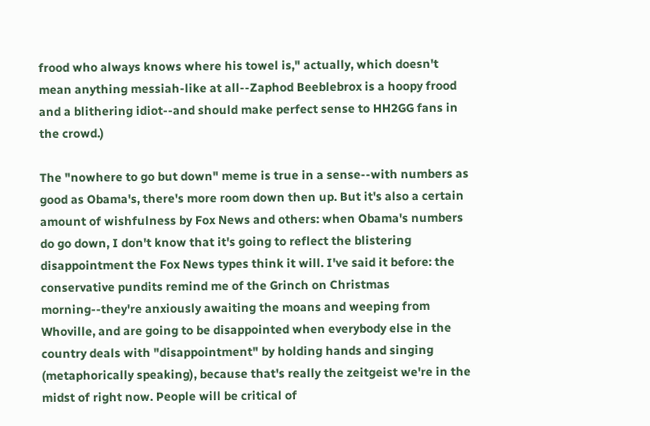frood who always knows where his towel is," actually, which doesn't mean anything messiah-like at all--Zaphod Beeblebrox is a hoopy frood and a blithering idiot--and should make perfect sense to HH2GG fans in the crowd.)

The "nowhere to go but down" meme is true in a sense--with numbers as good as Obama's, there's more room down then up. But it's also a certain amount of wishfulness by Fox News and others: when Obama's numbers do go down, I don't know that it's going to reflect the blistering disappointment the Fox News types think it will. I've said it before: the conservative pundits remind me of the Grinch on Christmas morning--they're anxiously awaiting the moans and weeping from Whoville, and are going to be disappointed when everybody else in the country deals with "disappointment" by holding hands and singing (metaphorically speaking), because that's really the zeitgeist we're in the midst of right now. People will be critical of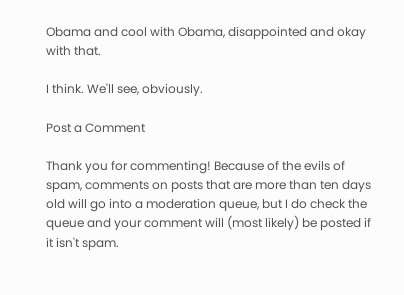Obama and cool with Obama, disappointed and okay with that.

I think. We'll see, obviously.

Post a Comment

Thank you for commenting! Because of the evils of spam, comments on posts that are more than ten days old will go into a moderation queue, but I do check the queue and your comment will (most likely) be posted if it isn't spam.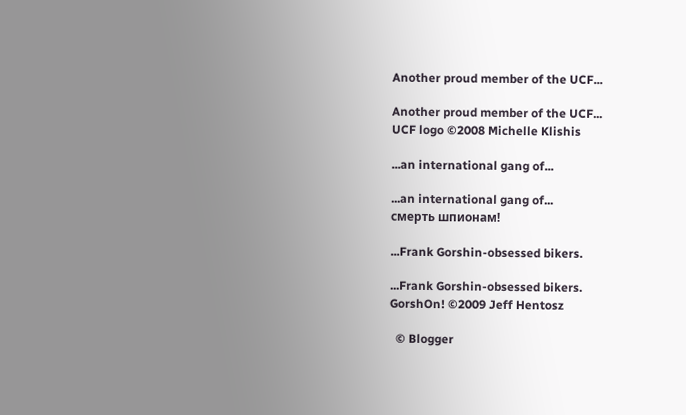Another proud member of the UCF...

Another proud member of the UCF...
UCF logo ©2008 Michelle Klishis

...an international gang of...

...an international gang of...
смерть шпионам!

...Frank Gorshin-obsessed bikers.

...Frank Gorshin-obsessed bikers.
GorshOn! ©2009 Jeff Hentosz

  © Blogger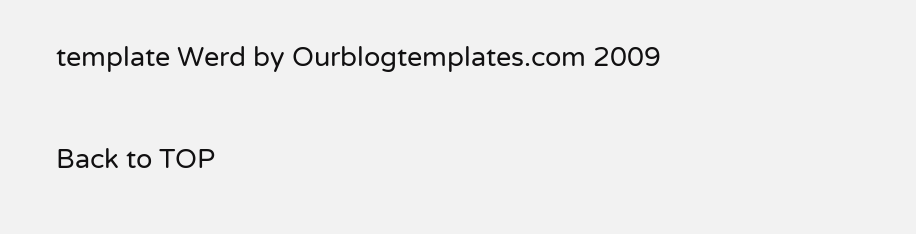template Werd by Ourblogtemplates.com 2009

Back to TOP